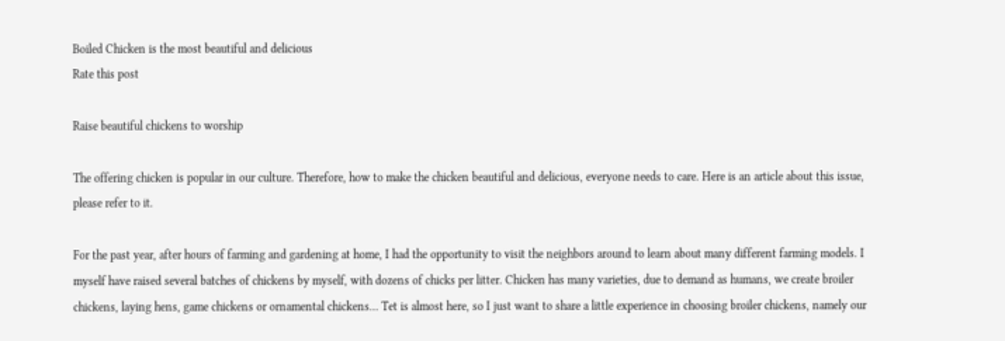Boiled Chicken is the most beautiful and delicious
Rate this post

Raise beautiful chickens to worship

The offering chicken is popular in our culture. Therefore, how to make the chicken beautiful and delicious, everyone needs to care. Here is an article about this issue, please refer to it.

For the past year, after hours of farming and gardening at home, I had the opportunity to visit the neighbors around to learn about many different farming models. I myself have raised several batches of chickens by myself, with dozens of chicks per litter. Chicken has many varieties, due to demand as humans, we create broiler chickens, laying hens, game chickens or ornamental chickens… Tet is almost here, so I just want to share a little experience in choosing broiler chickens, namely our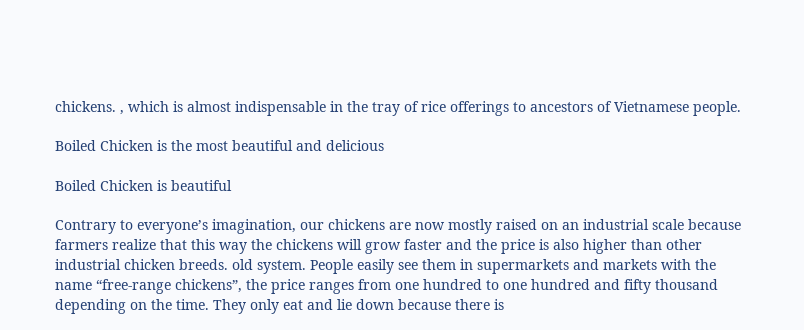chickens. , which is almost indispensable in the tray of rice offerings to ancestors of Vietnamese people.

Boiled Chicken is the most beautiful and delicious

Boiled Chicken is beautiful

Contrary to everyone’s imagination, our chickens are now mostly raised on an industrial scale because farmers realize that this way the chickens will grow faster and the price is also higher than other industrial chicken breeds. old system. People easily see them in supermarkets and markets with the name “free-range chickens”, the price ranges from one hundred to one hundred and fifty thousand depending on the time. They only eat and lie down because there is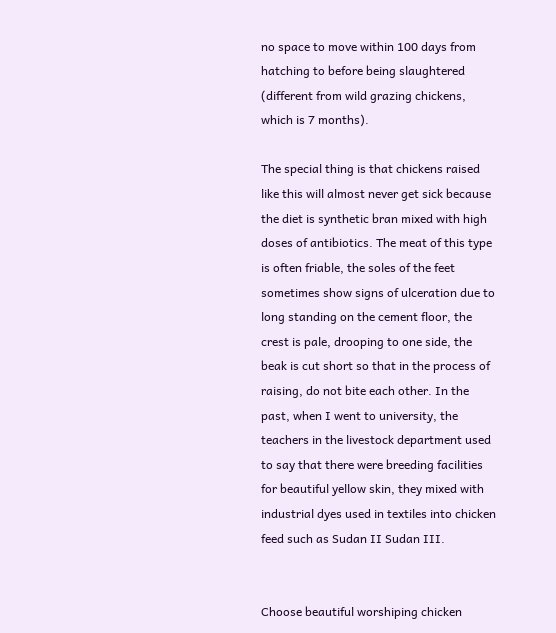no space to move within 100 days from hatching to before being slaughtered (different from wild grazing chickens, which is 7 months).

The special thing is that chickens raised like this will almost never get sick because the diet is synthetic bran mixed with high doses of antibiotics. The meat of this type is often friable, the soles of the feet sometimes show signs of ulceration due to long standing on the cement floor, the crest is pale, drooping to one side, the beak is cut short so that in the process of raising, do not bite each other. In the past, when I went to university, the teachers in the livestock department used to say that there were breeding facilities for beautiful yellow skin, they mixed with industrial dyes used in textiles into chicken feed such as Sudan II Sudan III.


Choose beautiful worshiping chicken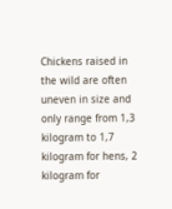Chickens raised in the wild are often uneven in size and only range from 1,3 kilogram to 1,7 kilogram for hens, 2 kilogram for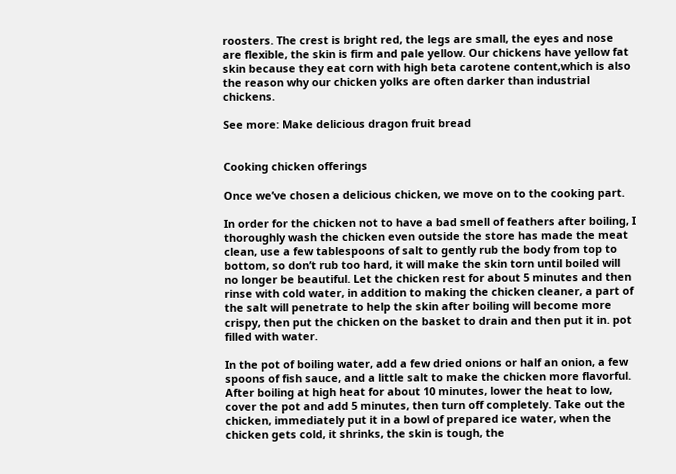roosters. The crest is bright red, the legs are small, the eyes and nose are flexible, the skin is firm and pale yellow. Our chickens have yellow fat skin because they eat corn with high beta carotene content,which is also the reason why our chicken yolks are often darker than industrial chickens.

See more: Make delicious dragon fruit bread


Cooking chicken offerings

Once we’ve chosen a delicious chicken, we move on to the cooking part.

In order for the chicken not to have a bad smell of feathers after boiling, I thoroughly wash the chicken even outside the store has made the meat clean, use a few tablespoons of salt to gently rub the body from top to bottom, so don’t rub too hard, it will make the skin torn until boiled will no longer be beautiful. Let the chicken rest for about 5 minutes and then rinse with cold water, in addition to making the chicken cleaner, a part of the salt will penetrate to help the skin after boiling will become more crispy, then put the chicken on the basket to drain and then put it in. pot filled with water.

In the pot of boiling water, add a few dried onions or half an onion, a few spoons of fish sauce, and a little salt to make the chicken more flavorful. After boiling at high heat for about 10 minutes, lower the heat to low, cover the pot and add 5 minutes, then turn off completely. Take out the chicken, immediately put it in a bowl of prepared ice water, when the chicken gets cold, it shrinks, the skin is tough, the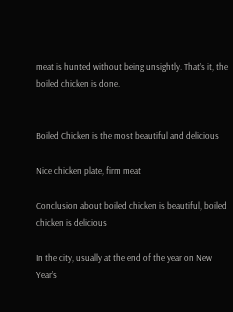meat is hunted without being unsightly. That’s it, the boiled chicken is done.


Boiled Chicken is the most beautiful and delicious

Nice chicken plate, firm meat

Conclusion about boiled chicken is beautiful, boiled chicken is delicious

In the city, usually at the end of the year on New Year’s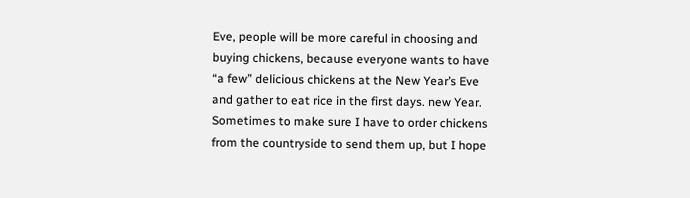Eve, people will be more careful in choosing and buying chickens, because everyone wants to have “a few” delicious chickens at the New Year’s Eve and gather to eat rice in the first days. new Year. Sometimes to make sure I have to order chickens from the countryside to send them up, but I hope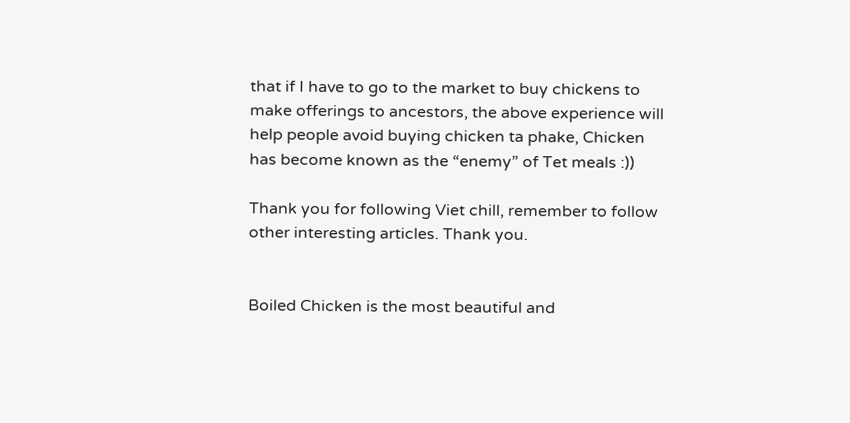that if I have to go to the market to buy chickens to make offerings to ancestors, the above experience will help people avoid buying chicken ta phake, Chicken has become known as the “enemy” of Tet meals :))

Thank you for following Viet chill, remember to follow other interesting articles. Thank you.


Boiled Chicken is the most beautiful and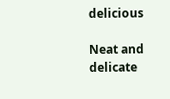delicious

Neat and delicate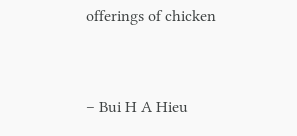offerings of chicken


– Bui H A Hieu